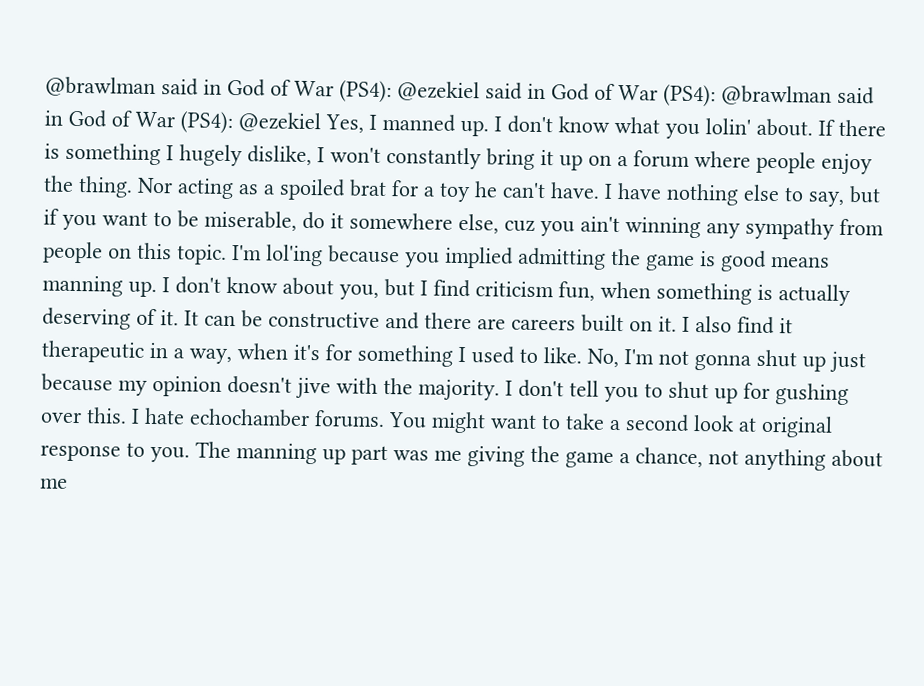@brawlman said in God of War (PS4): @ezekiel said in God of War (PS4): @brawlman said in God of War (PS4): @ezekiel Yes, I manned up. I don't know what you lolin' about. If there is something I hugely dislike, I won't constantly bring it up on a forum where people enjoy the thing. Nor acting as a spoiled brat for a toy he can't have. I have nothing else to say, but if you want to be miserable, do it somewhere else, cuz you ain't winning any sympathy from people on this topic. I'm lol'ing because you implied admitting the game is good means manning up. I don't know about you, but I find criticism fun, when something is actually deserving of it. It can be constructive and there are careers built on it. I also find it therapeutic in a way, when it's for something I used to like. No, I'm not gonna shut up just because my opinion doesn't jive with the majority. I don't tell you to shut up for gushing over this. I hate echochamber forums. You might want to take a second look at original response to you. The manning up part was me giving the game a chance, not anything about me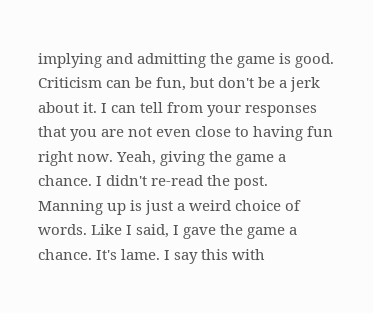implying and admitting the game is good. Criticism can be fun, but don't be a jerk about it. I can tell from your responses that you are not even close to having fun right now. Yeah, giving the game a chance. I didn't re-read the post. Manning up is just a weird choice of words. Like I said, I gave the game a chance. It's lame. I say this with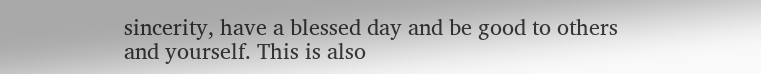sincerity, have a blessed day and be good to others and yourself. This is also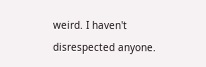weird. I haven't disrespected anyone.